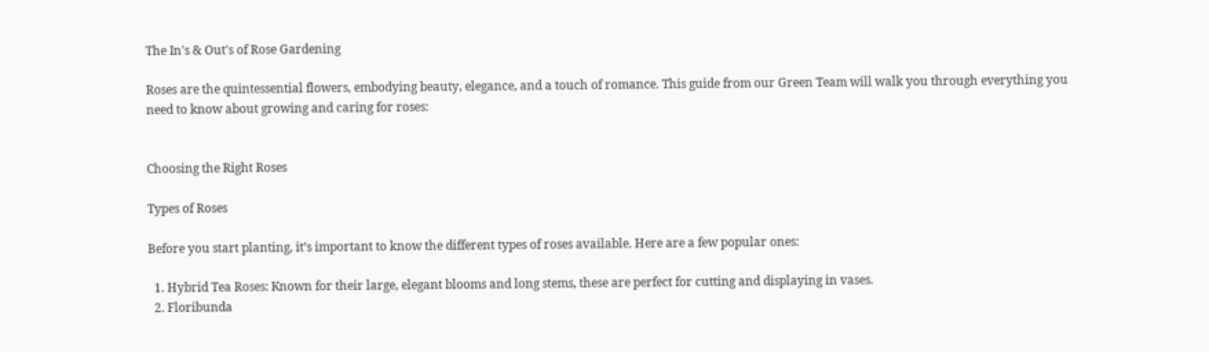The In's & Out's of Rose Gardening

Roses are the quintessential flowers, embodying beauty, elegance, and a touch of romance. This guide from our Green Team will walk you through everything you need to know about growing and caring for roses:


Choosing the Right Roses

Types of Roses

Before you start planting, it’s important to know the different types of roses available. Here are a few popular ones:

  1. Hybrid Tea Roses: Known for their large, elegant blooms and long stems, these are perfect for cutting and displaying in vases.
  2. Floribunda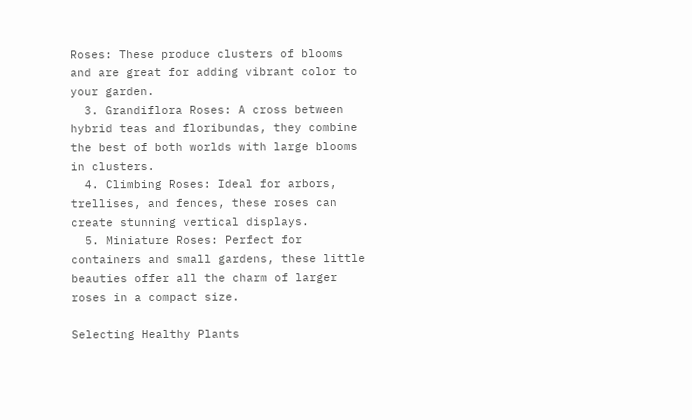Roses: These produce clusters of blooms and are great for adding vibrant color to your garden.
  3. Grandiflora Roses: A cross between hybrid teas and floribundas, they combine the best of both worlds with large blooms in clusters.
  4. Climbing Roses: Ideal for arbors, trellises, and fences, these roses can create stunning vertical displays.
  5. Miniature Roses: Perfect for containers and small gardens, these little beauties offer all the charm of larger roses in a compact size.

Selecting Healthy Plants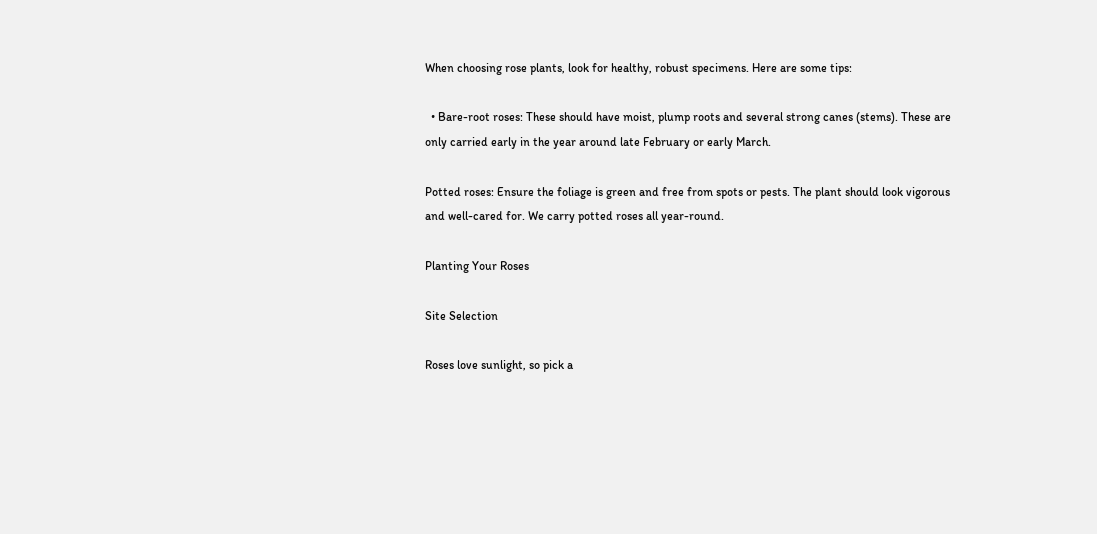When choosing rose plants, look for healthy, robust specimens. Here are some tips:

  • Bare-root roses: These should have moist, plump roots and several strong canes (stems). These are only carried early in the year around late February or early March.

Potted roses: Ensure the foliage is green and free from spots or pests. The plant should look vigorous and well-cared for. We carry potted roses all year-round.

Planting Your Roses

Site Selection

Roses love sunlight, so pick a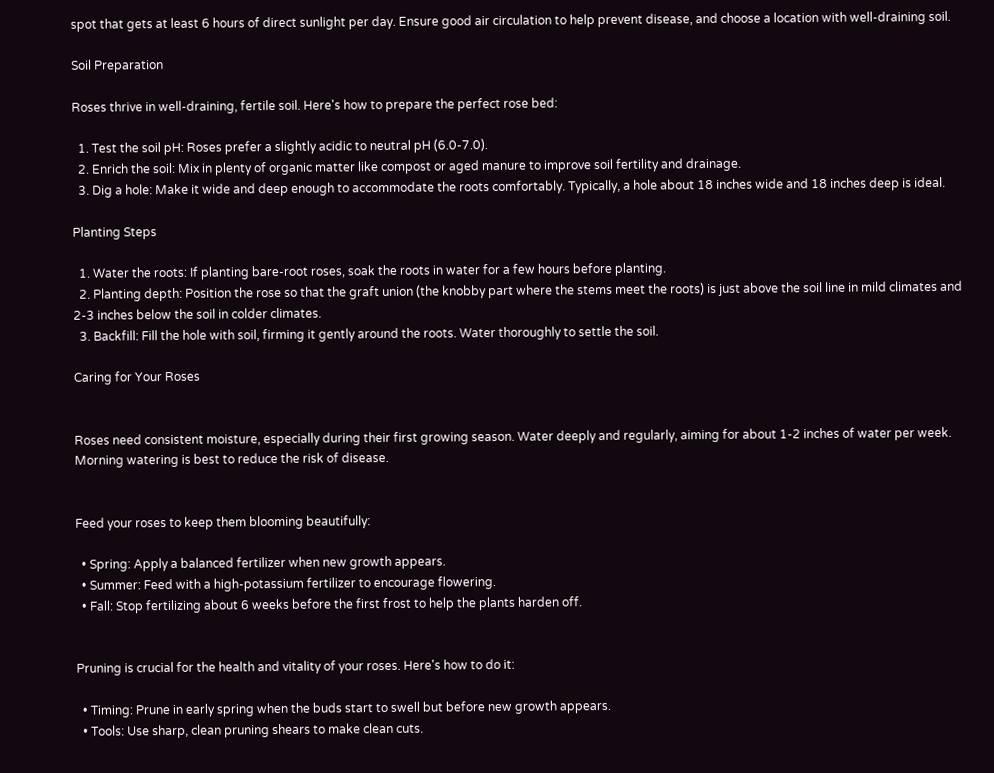spot that gets at least 6 hours of direct sunlight per day. Ensure good air circulation to help prevent disease, and choose a location with well-draining soil.

Soil Preparation

Roses thrive in well-draining, fertile soil. Here's how to prepare the perfect rose bed:

  1. Test the soil pH: Roses prefer a slightly acidic to neutral pH (6.0-7.0).
  2. Enrich the soil: Mix in plenty of organic matter like compost or aged manure to improve soil fertility and drainage.
  3. Dig a hole: Make it wide and deep enough to accommodate the roots comfortably. Typically, a hole about 18 inches wide and 18 inches deep is ideal.

Planting Steps

  1. Water the roots: If planting bare-root roses, soak the roots in water for a few hours before planting.
  2. Planting depth: Position the rose so that the graft union (the knobby part where the stems meet the roots) is just above the soil line in mild climates and 2-3 inches below the soil in colder climates.
  3. Backfill: Fill the hole with soil, firming it gently around the roots. Water thoroughly to settle the soil.

Caring for Your Roses


Roses need consistent moisture, especially during their first growing season. Water deeply and regularly, aiming for about 1-2 inches of water per week. Morning watering is best to reduce the risk of disease.


Feed your roses to keep them blooming beautifully:

  • Spring: Apply a balanced fertilizer when new growth appears.
  • Summer: Feed with a high-potassium fertilizer to encourage flowering.
  • Fall: Stop fertilizing about 6 weeks before the first frost to help the plants harden off.


Pruning is crucial for the health and vitality of your roses. Here's how to do it:

  • Timing: Prune in early spring when the buds start to swell but before new growth appears.
  • Tools: Use sharp, clean pruning shears to make clean cuts.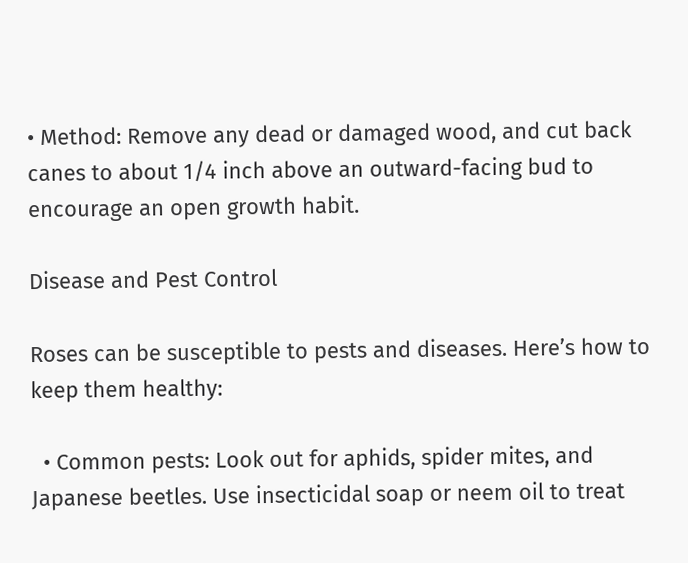• Method: Remove any dead or damaged wood, and cut back canes to about 1/4 inch above an outward-facing bud to encourage an open growth habit.

Disease and Pest Control

Roses can be susceptible to pests and diseases. Here’s how to keep them healthy:

  • Common pests: Look out for aphids, spider mites, and Japanese beetles. Use insecticidal soap or neem oil to treat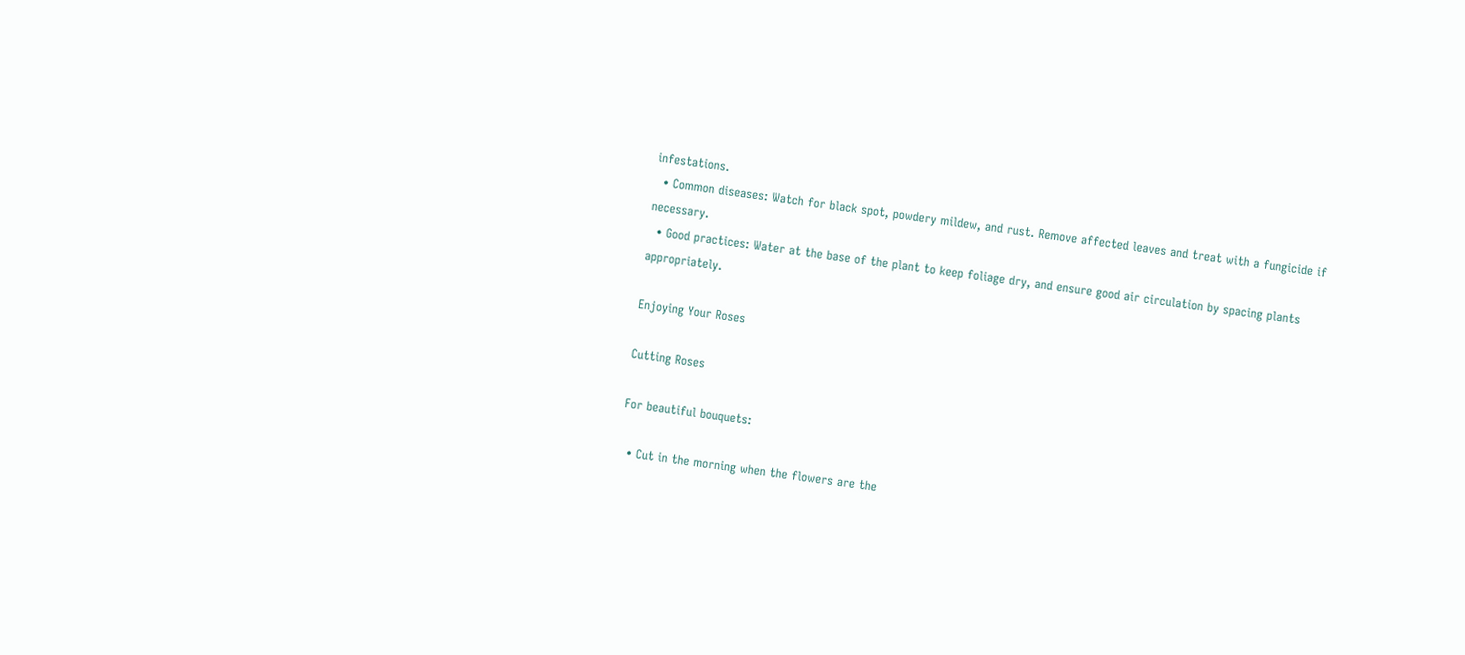infestations.
  • Common diseases: Watch for black spot, powdery mildew, and rust. Remove affected leaves and treat with a fungicide if necessary.
  • Good practices: Water at the base of the plant to keep foliage dry, and ensure good air circulation by spacing plants appropriately.

Enjoying Your Roses

Cutting Roses

For beautiful bouquets:

  • Cut in the morning when the flowers are the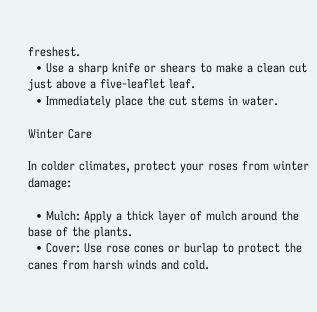freshest.
  • Use a sharp knife or shears to make a clean cut just above a five-leaflet leaf.
  • Immediately place the cut stems in water.

Winter Care

In colder climates, protect your roses from winter damage:

  • Mulch: Apply a thick layer of mulch around the base of the plants.
  • Cover: Use rose cones or burlap to protect the canes from harsh winds and cold.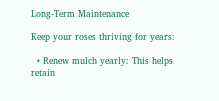Long-Term Maintenance

Keep your roses thriving for years:

  • Renew mulch yearly: This helps retain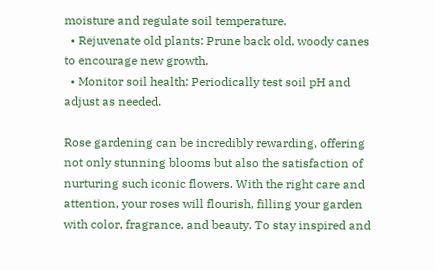moisture and regulate soil temperature.
  • Rejuvenate old plants: Prune back old, woody canes to encourage new growth.
  • Monitor soil health: Periodically test soil pH and adjust as needed.

Rose gardening can be incredibly rewarding, offering not only stunning blooms but also the satisfaction of nurturing such iconic flowers. With the right care and attention, your roses will flourish, filling your garden with color, fragrance, and beauty. To stay inspired and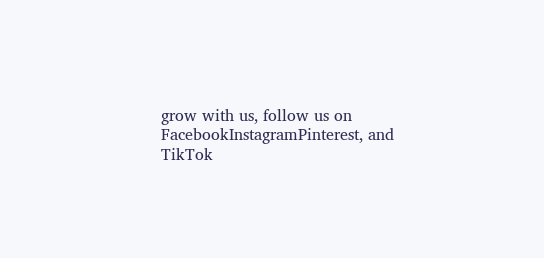grow with us, follow us on FacebookInstagramPinterest, and TikTok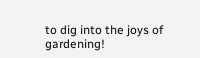to dig into the joys of gardening!